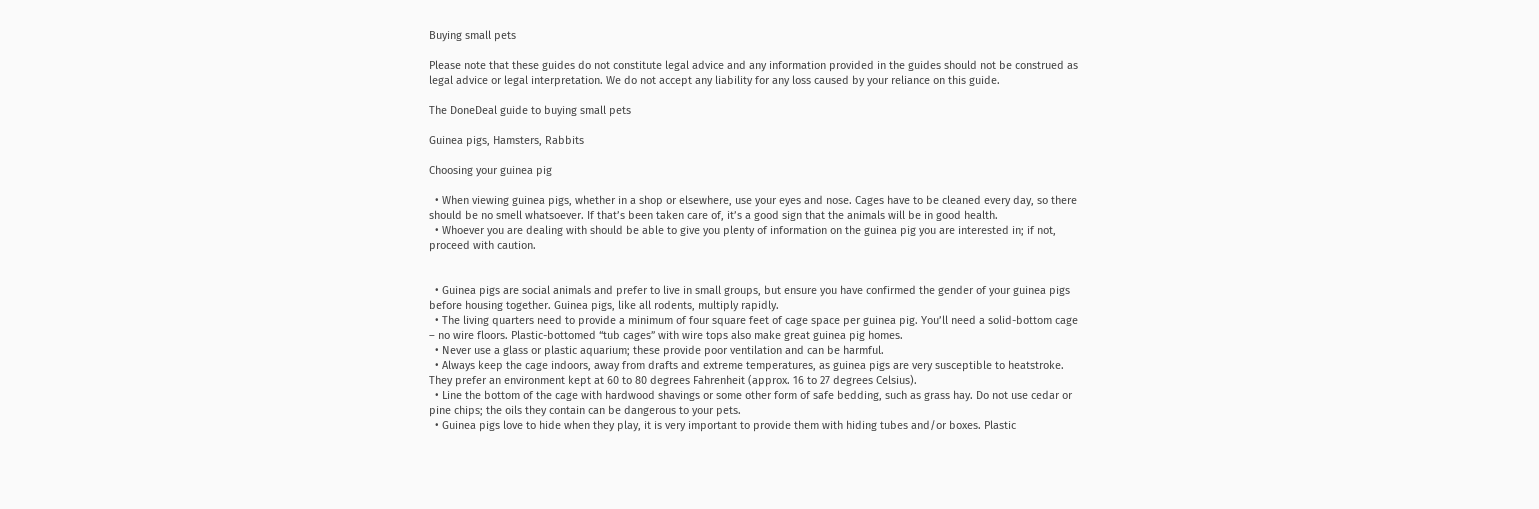Buying small pets

Please note that these guides do not constitute legal advice and any information provided in the guides should not be construed as legal advice or legal interpretation. We do not accept any liability for any loss caused by your reliance on this guide.

The DoneDeal guide to buying small pets

Guinea pigs, Hamsters, Rabbits

Choosing your guinea pig

  • When viewing guinea pigs, whether in a shop or elsewhere, use your eyes and nose. Cages have to be cleaned every day, so there should be no smell whatsoever. If that’s been taken care of, it’s a good sign that the animals will be in good health.
  • Whoever you are dealing with should be able to give you plenty of information on the guinea pig you are interested in; if not, proceed with caution.


  • Guinea pigs are social animals and prefer to live in small groups, but ensure you have confirmed the gender of your guinea pigs before housing together. Guinea pigs, like all rodents, multiply rapidly.
  • The living quarters need to provide a minimum of four square feet of cage space per guinea pig. You’ll need a solid-bottom cage – no wire floors. Plastic-bottomed “tub cages” with wire tops also make great guinea pig homes.
  • Never use a glass or plastic aquarium; these provide poor ventilation and can be harmful.
  • Always keep the cage indoors, away from drafts and extreme temperatures, as guinea pigs are very susceptible to heatstroke. They prefer an environment kept at 60 to 80 degrees Fahrenheit (approx. 16 to 27 degrees Celsius).
  • Line the bottom of the cage with hardwood shavings or some other form of safe bedding, such as grass hay. Do not use cedar or pine chips; the oils they contain can be dangerous to your pets.
  • Guinea pigs love to hide when they play, it is very important to provide them with hiding tubes and/or boxes. Plastic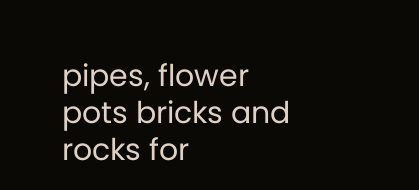pipes, flower pots bricks and rocks for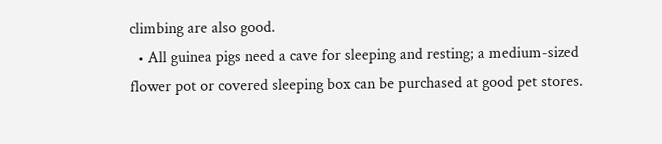climbing are also good.
  • All guinea pigs need a cave for sleeping and resting; a medium-sized flower pot or covered sleeping box can be purchased at good pet stores.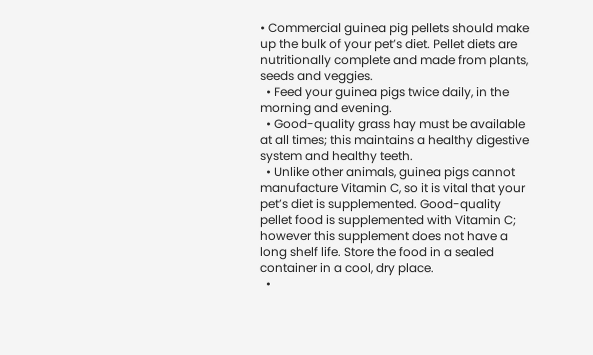• Commercial guinea pig pellets should make up the bulk of your pet’s diet. Pellet diets are nutritionally complete and made from plants, seeds and veggies.
  • Feed your guinea pigs twice daily, in the morning and evening.
  • Good-quality grass hay must be available at all times; this maintains a healthy digestive system and healthy teeth.
  • Unlike other animals, guinea pigs cannot manufacture Vitamin C, so it is vital that your pet’s diet is supplemented. Good-quality pellet food is supplemented with Vitamin C; however this supplement does not have a long shelf life. Store the food in a sealed container in a cool, dry place.
  •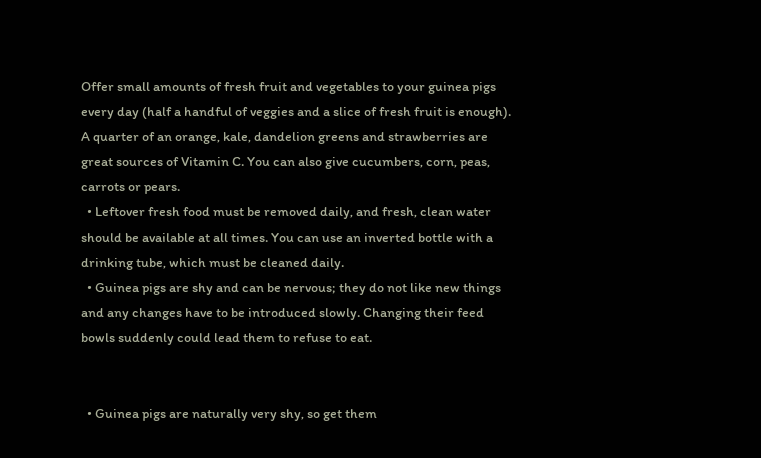Offer small amounts of fresh fruit and vegetables to your guinea pigs every day (half a handful of veggies and a slice of fresh fruit is enough). A quarter of an orange, kale, dandelion greens and strawberries are great sources of Vitamin C. You can also give cucumbers, corn, peas, carrots or pears.
  • Leftover fresh food must be removed daily, and fresh, clean water should be available at all times. You can use an inverted bottle with a drinking tube, which must be cleaned daily.
  • Guinea pigs are shy and can be nervous; they do not like new things and any changes have to be introduced slowly. Changing their feed bowls suddenly could lead them to refuse to eat.


  • Guinea pigs are naturally very shy, so get them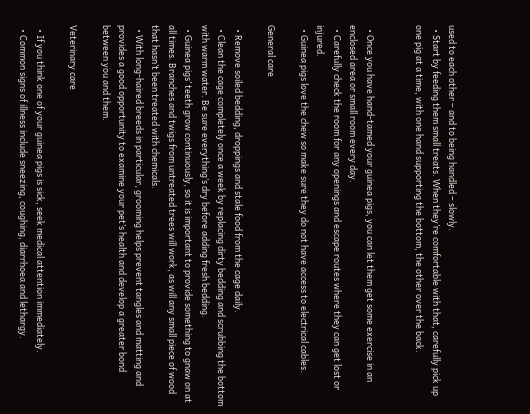used to each other – and to being handled – slowly.
  • Start by feeding them small treats. When they’re comfortable with that, carefully pick up one pig at a time, with one hand supporting the bottom, the other over the back.


  • Once you have hand-tamed your guinea pigs, you can let them get some exercise in an enclosed area or small room every day.
  • Carefully check the room for any openings and escape routes where they can get lost or injured.
  • Guinea pigs love the chew so make sure they do not have access to electrical cables.

General care

  • Remove soiled bedding, droppings and stale food from the cage daily.
  • Clean the cage completely once a week by replacing dirty bedding and scrubbing the bottom with warm water. Be sure everything’s dry before adding fresh bedding.
  • Guinea pigs’ teeth grow continuously, so it is important to provide something to gnaw on at all times. Branches and twigs from untreated trees will work, as will any small piece of wood that hasn’t been treated with chemicals.
  • With long-haired breeds in particular, grooming helps prevent tangles and matting and provides a good opportunity to examine your pet’s health and develop a greater bond between you and them.

Veterinary care

  • If you think one of your guinea pigs is sick, seek medical attention immediately.
  • Common signs of illness include sneezing, coughing, diarrhoea and lethargy.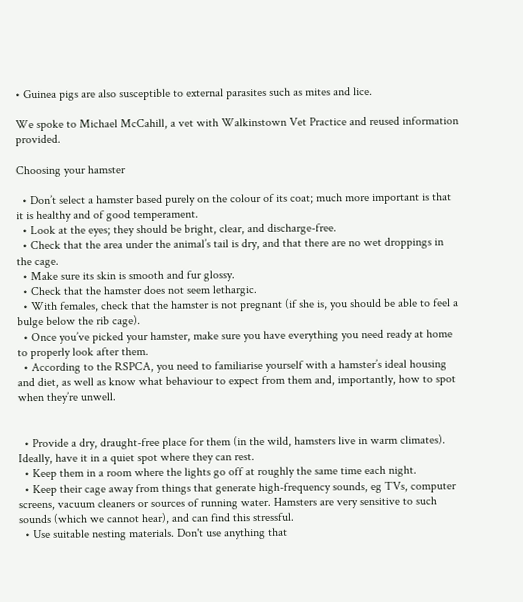• Guinea pigs are also susceptible to external parasites such as mites and lice.

We spoke to Michael McCahill, a vet with Walkinstown Vet Practice and reused information provided.

Choosing your hamster

  • Don’t select a hamster based purely on the colour of its coat; much more important is that it is healthy and of good temperament.
  • Look at the eyes; they should be bright, clear, and discharge-free.
  • Check that the area under the animal’s tail is dry, and that there are no wet droppings in the cage.
  • Make sure its skin is smooth and fur glossy.
  • Check that the hamster does not seem lethargic.
  • With females, check that the hamster is not pregnant (if she is, you should be able to feel a bulge below the rib cage).
  • Once you’ve picked your hamster, make sure you have everything you need ready at home to properly look after them.
  • According to the RSPCA, you need to familiarise yourself with a hamster’s ideal housing and diet, as well as know what behaviour to expect from them and, importantly, how to spot when they’re unwell.


  • Provide a dry, draught-free place for them (in the wild, hamsters live in warm climates). Ideally, have it in a quiet spot where they can rest.
  • Keep them in a room where the lights go off at roughly the same time each night.
  • Keep their cage away from things that generate high-frequency sounds, eg TVs, computer screens, vacuum cleaners or sources of running water. Hamsters are very sensitive to such sounds (which we cannot hear), and can find this stressful.
  • Use suitable nesting materials. Don't use anything that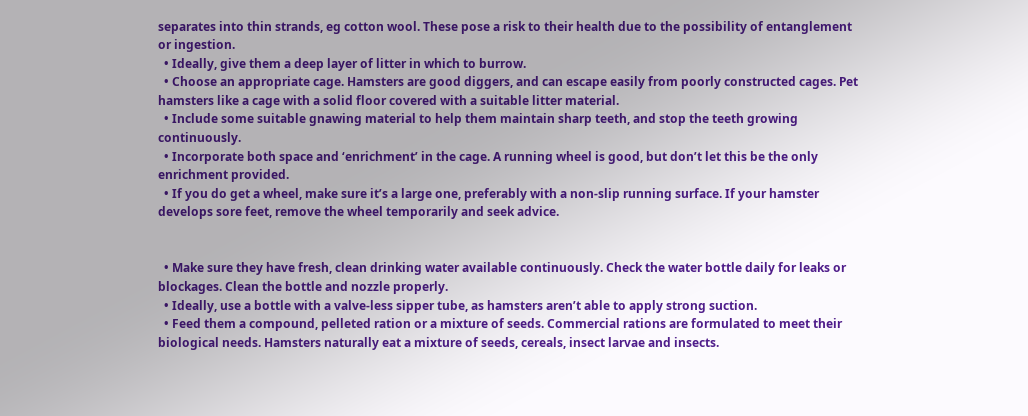separates into thin strands, eg cotton wool. These pose a risk to their health due to the possibility of entanglement or ingestion.
  • Ideally, give them a deep layer of litter in which to burrow.
  • Choose an appropriate cage. Hamsters are good diggers, and can escape easily from poorly constructed cages. Pet hamsters like a cage with a solid floor covered with a suitable litter material.
  • Include some suitable gnawing material to help them maintain sharp teeth, and stop the teeth growing continuously.
  • Incorporate both space and ‘enrichment’ in the cage. A running wheel is good, but don’t let this be the only enrichment provided.
  • If you do get a wheel, make sure it’s a large one, preferably with a non-slip running surface. If your hamster develops sore feet, remove the wheel temporarily and seek advice.


  • Make sure they have fresh, clean drinking water available continuously. Check the water bottle daily for leaks or blockages. Clean the bottle and nozzle properly.
  • Ideally, use a bottle with a valve-less sipper tube, as hamsters aren’t able to apply strong suction.
  • Feed them a compound, pelleted ration or a mixture of seeds. Commercial rations are formulated to meet their biological needs. Hamsters naturally eat a mixture of seeds, cereals, insect larvae and insects.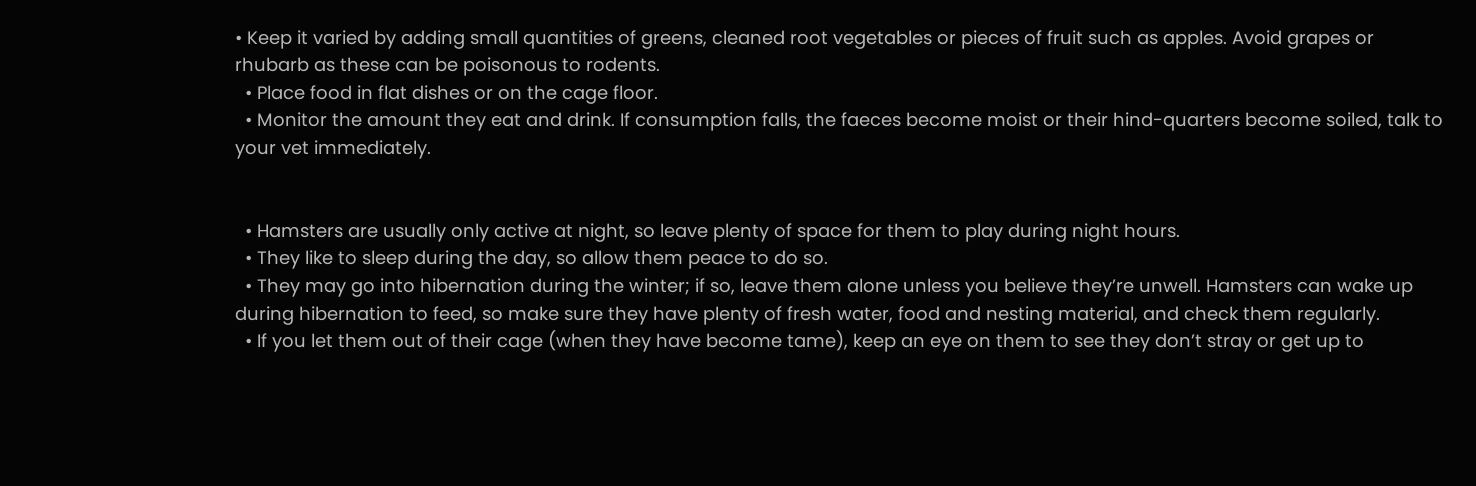• Keep it varied by adding small quantities of greens, cleaned root vegetables or pieces of fruit such as apples. Avoid grapes or rhubarb as these can be poisonous to rodents.
  • Place food in flat dishes or on the cage floor.
  • Monitor the amount they eat and drink. If consumption falls, the faeces become moist or their hind-quarters become soiled, talk to your vet immediately.


  • Hamsters are usually only active at night, so leave plenty of space for them to play during night hours.
  • They like to sleep during the day, so allow them peace to do so.
  • They may go into hibernation during the winter; if so, leave them alone unless you believe they’re unwell. Hamsters can wake up during hibernation to feed, so make sure they have plenty of fresh water, food and nesting material, and check them regularly.
  • If you let them out of their cage (when they have become tame), keep an eye on them to see they don’t stray or get up to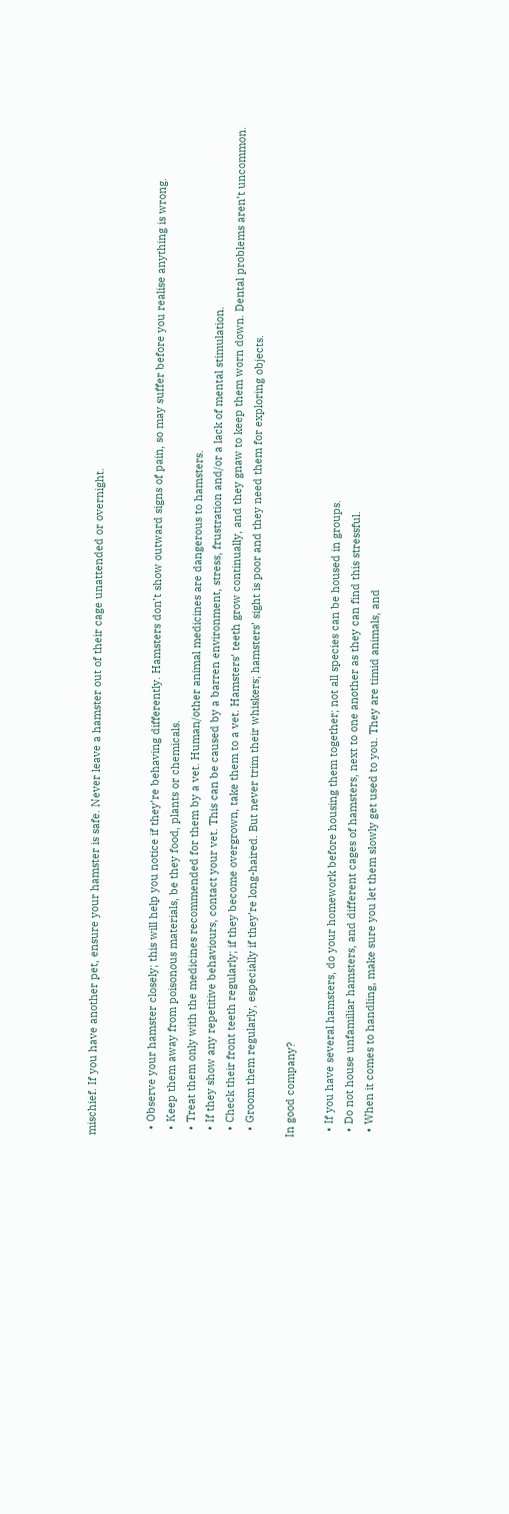mischief. If you have another pet, ensure your hamster is safe. Never leave a hamster out of their cage unattended or overnight.


  • Observe your hamster closely; this will help you notice if they’re behaving differently. Hamsters don’t show outward signs of pain, so may suffer before you realise anything is wrong.
  • Keep them away from poisonous materials, be they food, plants or chemicals.
  • Treat them only with the medicines recommended for them by a vet. Human/other animal medicines are dangerous to hamsters.
  • If they show any repetitive behaviours, contact your vet. This can be caused by a barren environment, stress, frustration and/or a lack of mental stimulation.
  • Check their front teeth regularly; if they become overgrown, take them to a vet. Hamsters’ teeth grow continually, and they gnaw to keep them worn down. Dental problems aren’t uncommon.
  • Groom them regularly, especially if they’re long-haired. But never trim their whiskers; hamsters’ sight is poor and they need them for exploring objects.

In good company?

  • If you have several hamsters, do your homework before housing them together; not all species can be housed in groups.
  • Do not house unfamiliar hamsters, and different cages of hamsters, next to one another as they can find this stressful.
  • When it comes to handling, make sure you let them slowly get used to you. They are timid animals, and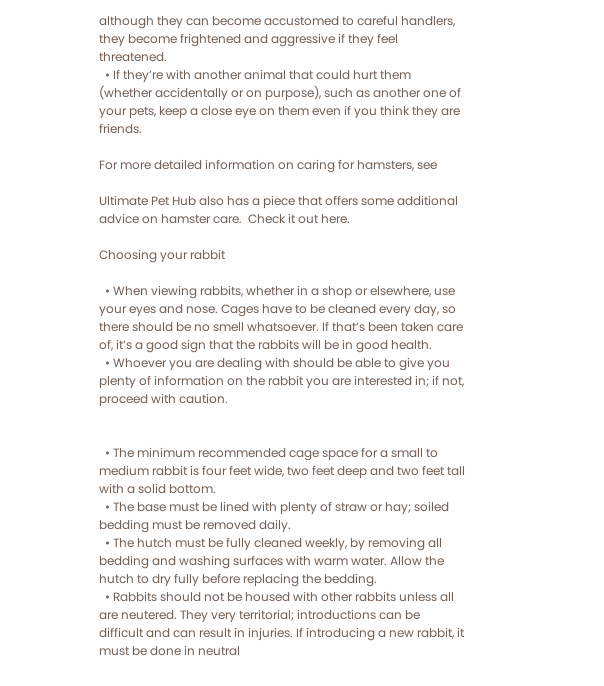although they can become accustomed to careful handlers, they become frightened and aggressive if they feel threatened.
  • If they’re with another animal that could hurt them (whether accidentally or on purpose), such as another one of your pets, keep a close eye on them even if you think they are friends.

For more detailed information on caring for hamsters, see

Ultimate Pet Hub also has a piece that offers some additional advice on hamster care.  Check it out here.

Choosing your rabbit

  • When viewing rabbits, whether in a shop or elsewhere, use your eyes and nose. Cages have to be cleaned every day, so there should be no smell whatsoever. If that’s been taken care of, it’s a good sign that the rabbits will be in good health.
  • Whoever you are dealing with should be able to give you plenty of information on the rabbit you are interested in; if not, proceed with caution.


  • The minimum recommended cage space for a small to medium rabbit is four feet wide, two feet deep and two feet tall with a solid bottom.
  • The base must be lined with plenty of straw or hay; soiled bedding must be removed daily.
  • The hutch must be fully cleaned weekly, by removing all bedding and washing surfaces with warm water. Allow the hutch to dry fully before replacing the bedding.
  • Rabbits should not be housed with other rabbits unless all are neutered. They very territorial; introductions can be difficult and can result in injuries. If introducing a new rabbit, it must be done in neutral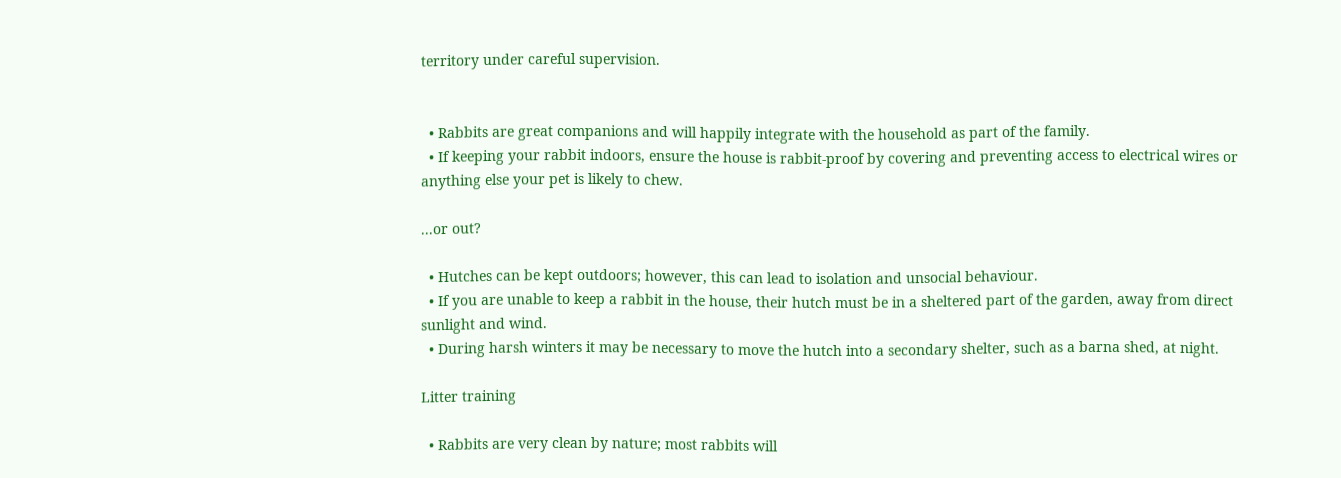territory under careful supervision.


  • Rabbits are great companions and will happily integrate with the household as part of the family.
  • If keeping your rabbit indoors, ensure the house is rabbit-proof by covering and preventing access to electrical wires or anything else your pet is likely to chew.

...or out?

  • Hutches can be kept outdoors; however, this can lead to isolation and unsocial behaviour.
  • If you are unable to keep a rabbit in the house, their hutch must be in a sheltered part of the garden, away from direct sunlight and wind.
  • During harsh winters it may be necessary to move the hutch into a secondary shelter, such as a barna shed, at night.

Litter training

  • Rabbits are very clean by nature; most rabbits will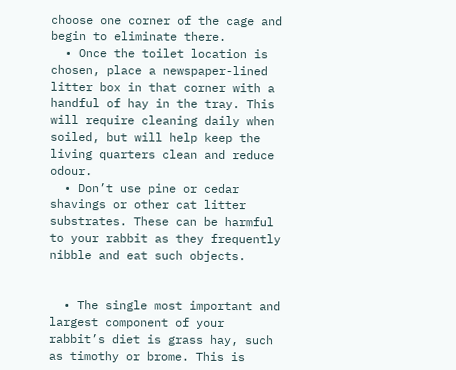choose one corner of the cage and begin to eliminate there.
  • Once the toilet location is chosen, place a newspaper-lined litter box in that corner with a handful of hay in the tray. This will require cleaning daily when soiled, but will help keep the living quarters clean and reduce odour.
  • Don’t use pine or cedar shavings or other cat litter substrates. These can be harmful to your rabbit as they frequently nibble and eat such objects.


  • The single most important and largest component of your rabbit’s diet is grass hay, such as timothy or brome. This is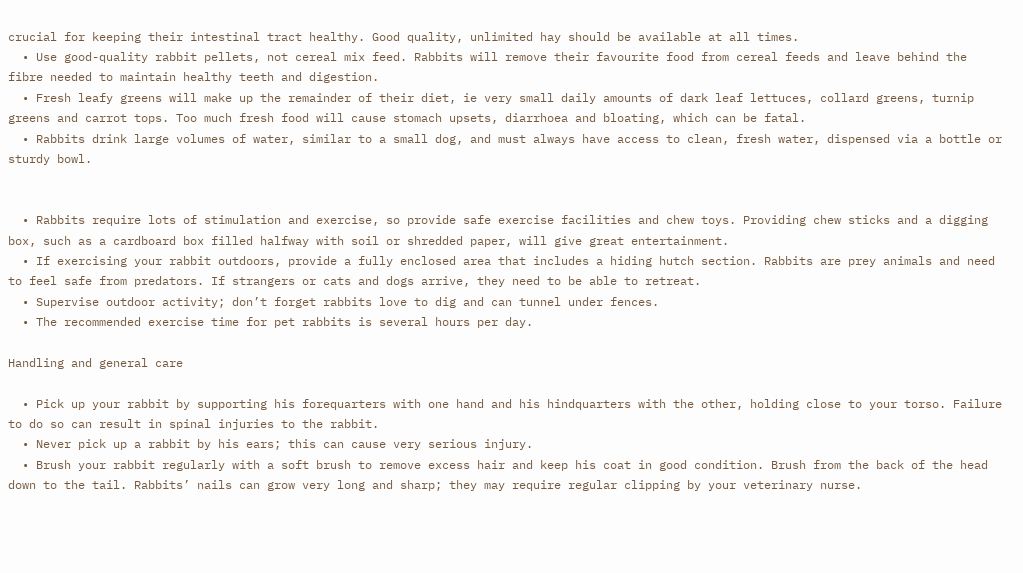crucial for keeping their intestinal tract healthy. Good quality, unlimited hay should be available at all times.
  • Use good-quality rabbit pellets, not cereal mix feed. Rabbits will remove their favourite food from cereal feeds and leave behind the fibre needed to maintain healthy teeth and digestion.
  • Fresh leafy greens will make up the remainder of their diet, ie very small daily amounts of dark leaf lettuces, collard greens, turnip greens and carrot tops. Too much fresh food will cause stomach upsets, diarrhoea and bloating, which can be fatal.
  • Rabbits drink large volumes of water, similar to a small dog, and must always have access to clean, fresh water, dispensed via a bottle or sturdy bowl.


  • Rabbits require lots of stimulation and exercise, so provide safe exercise facilities and chew toys. Providing chew sticks and a digging box, such as a cardboard box filled halfway with soil or shredded paper, will give great entertainment.
  • If exercising your rabbit outdoors, provide a fully enclosed area that includes a hiding hutch section. Rabbits are prey animals and need to feel safe from predators. If strangers or cats and dogs arrive, they need to be able to retreat.
  • Supervise outdoor activity; don’t forget rabbits love to dig and can tunnel under fences.
  • The recommended exercise time for pet rabbits is several hours per day.

Handling and general care

  • Pick up your rabbit by supporting his forequarters with one hand and his hindquarters with the other, holding close to your torso. Failure to do so can result in spinal injuries to the rabbit.
  • Never pick up a rabbit by his ears; this can cause very serious injury.
  • Brush your rabbit regularly with a soft brush to remove excess hair and keep his coat in good condition. Brush from the back of the head down to the tail. Rabbits’ nails can grow very long and sharp; they may require regular clipping by your veterinary nurse.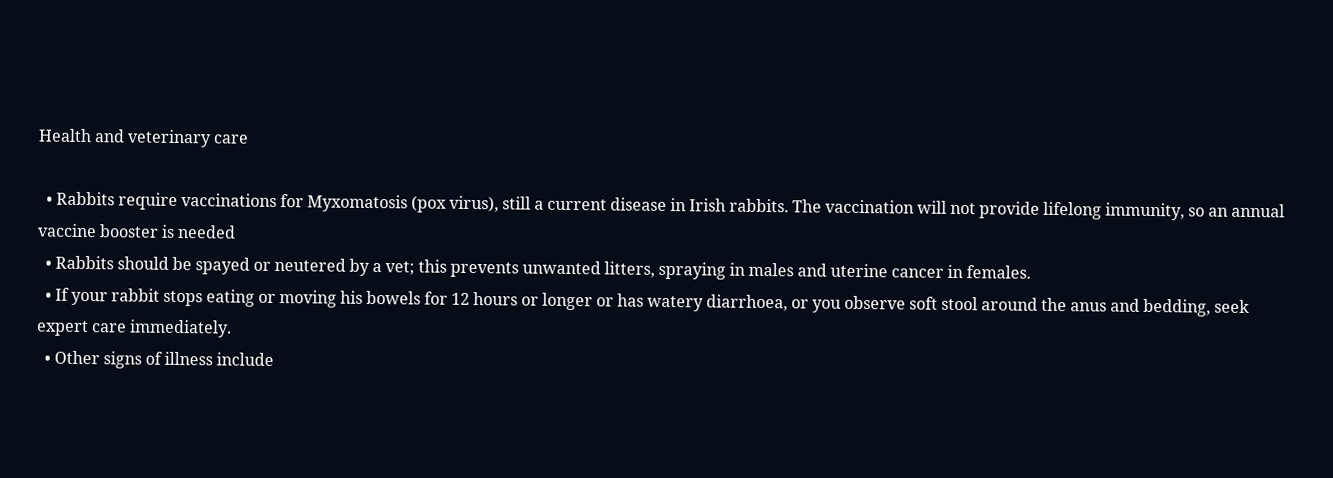Health and veterinary care

  • Rabbits require vaccinations for Myxomatosis (pox virus), still a current disease in Irish rabbits. The vaccination will not provide lifelong immunity, so an annual vaccine booster is needed
  • Rabbits should be spayed or neutered by a vet; this prevents unwanted litters, spraying in males and uterine cancer in females.
  • If your rabbit stops eating or moving his bowels for 12 hours or longer or has watery diarrhoea, or you observe soft stool around the anus and bedding, seek expert care immediately.
  • Other signs of illness include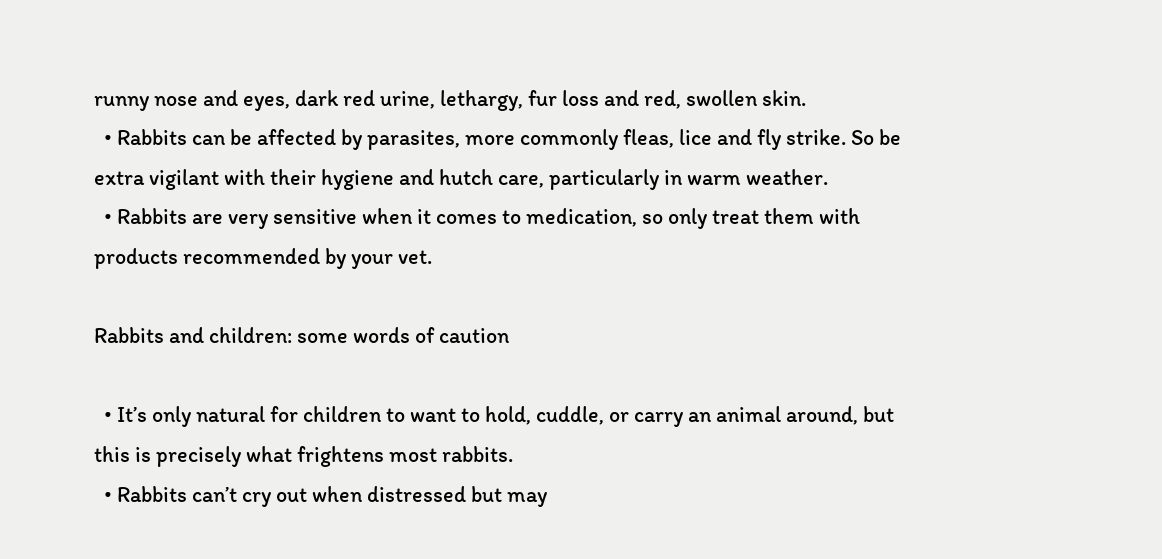runny nose and eyes, dark red urine, lethargy, fur loss and red, swollen skin.
  • Rabbits can be affected by parasites, more commonly fleas, lice and fly strike. So be extra vigilant with their hygiene and hutch care, particularly in warm weather.
  • Rabbits are very sensitive when it comes to medication, so only treat them with products recommended by your vet.

Rabbits and children: some words of caution

  • It’s only natural for children to want to hold, cuddle, or carry an animal around, but this is precisely what frightens most rabbits.
  • Rabbits can’t cry out when distressed but may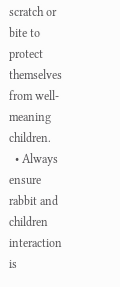scratch or bite to protect themselves from well-meaning children.
  • Always ensure rabbit and children interaction is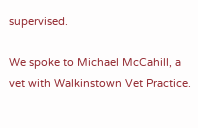supervised.

We spoke to Michael McCahill, a vet with Walkinstown Vet Practice.